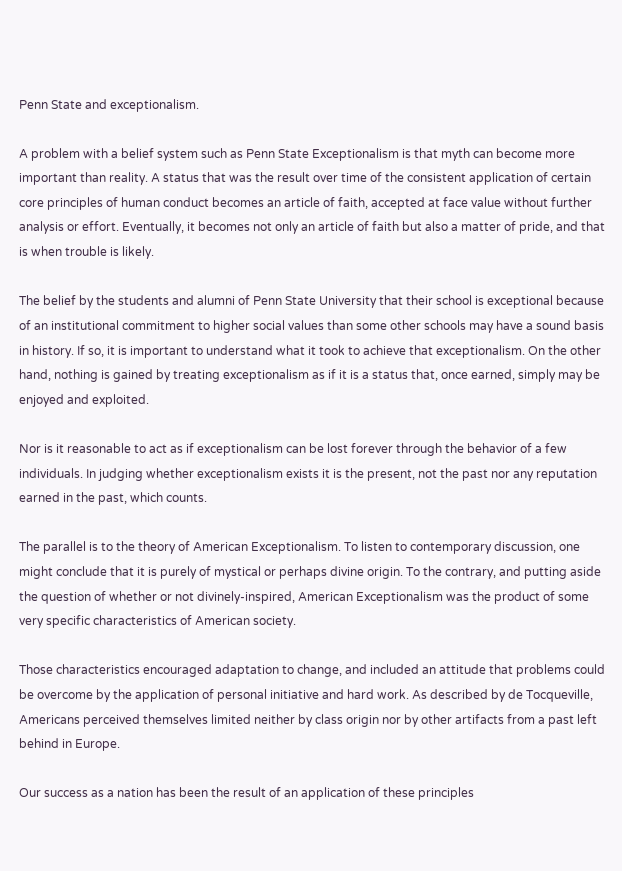Penn State and exceptionalism.

A problem with a belief system such as Penn State Exceptionalism is that myth can become more important than reality. A status that was the result over time of the consistent application of certain core principles of human conduct becomes an article of faith, accepted at face value without further analysis or effort. Eventually, it becomes not only an article of faith but also a matter of pride, and that is when trouble is likely.

The belief by the students and alumni of Penn State University that their school is exceptional because of an institutional commitment to higher social values than some other schools may have a sound basis in history. If so, it is important to understand what it took to achieve that exceptionalism. On the other hand, nothing is gained by treating exceptionalism as if it is a status that, once earned, simply may be enjoyed and exploited.

Nor is it reasonable to act as if exceptionalism can be lost forever through the behavior of a few individuals. In judging whether exceptionalism exists it is the present, not the past nor any reputation earned in the past, which counts.

The parallel is to the theory of American Exceptionalism. To listen to contemporary discussion, one might conclude that it is purely of mystical or perhaps divine origin. To the contrary, and putting aside the question of whether or not divinely-inspired, American Exceptionalism was the product of some very specific characteristics of American society.

Those characteristics encouraged adaptation to change, and included an attitude that problems could be overcome by the application of personal initiative and hard work. As described by de Tocqueville, Americans perceived themselves limited neither by class origin nor by other artifacts from a past left behind in Europe.

Our success as a nation has been the result of an application of these principles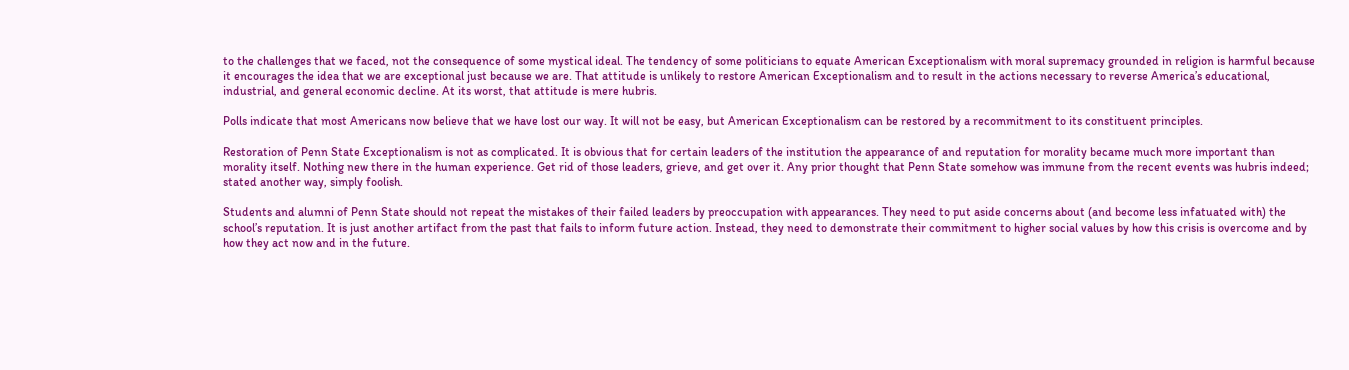to the challenges that we faced, not the consequence of some mystical ideal. The tendency of some politicians to equate American Exceptionalism with moral supremacy grounded in religion is harmful because it encourages the idea that we are exceptional just because we are. That attitude is unlikely to restore American Exceptionalism and to result in the actions necessary to reverse America’s educational, industrial, and general economic decline. At its worst, that attitude is mere hubris.

Polls indicate that most Americans now believe that we have lost our way. It will not be easy, but American Exceptionalism can be restored by a recommitment to its constituent principles.

Restoration of Penn State Exceptionalism is not as complicated. It is obvious that for certain leaders of the institution the appearance of and reputation for morality became much more important than morality itself. Nothing new there in the human experience. Get rid of those leaders, grieve, and get over it. Any prior thought that Penn State somehow was immune from the recent events was hubris indeed; stated another way, simply foolish.

Students and alumni of Penn State should not repeat the mistakes of their failed leaders by preoccupation with appearances. They need to put aside concerns about (and become less infatuated with) the school’s reputation. It is just another artifact from the past that fails to inform future action. Instead, they need to demonstrate their commitment to higher social values by how this crisis is overcome and by how they act now and in the future.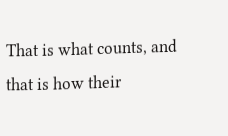That is what counts, and that is how their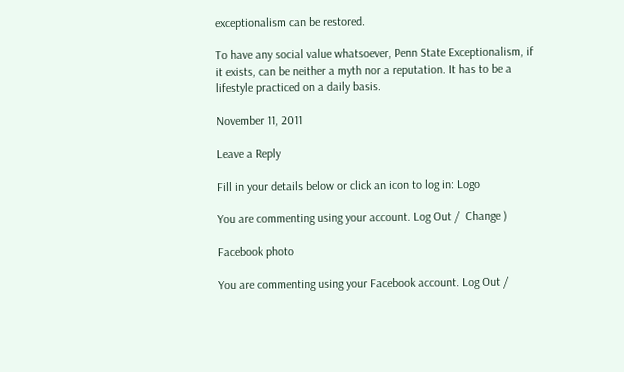exceptionalism can be restored.

To have any social value whatsoever, Penn State Exceptionalism, if it exists, can be neither a myth nor a reputation. It has to be a lifestyle practiced on a daily basis.

November 11, 2011

Leave a Reply

Fill in your details below or click an icon to log in: Logo

You are commenting using your account. Log Out /  Change )

Facebook photo

You are commenting using your Facebook account. Log Out /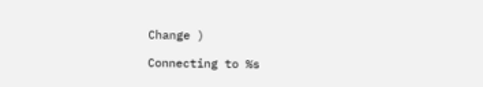Change )

Connecting to %s